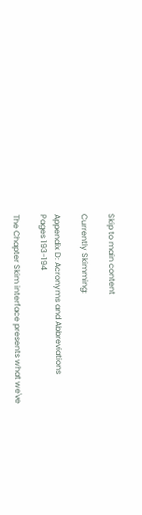Skip to main content

Currently Skimming:

Appendix D: Acronyms and Abbreviations
Pages 193-194

The Chapter Skim interface presents what we've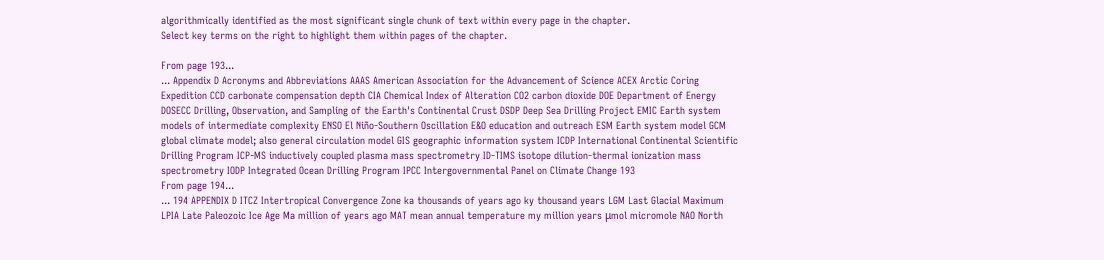algorithmically identified as the most significant single chunk of text within every page in the chapter.
Select key terms on the right to highlight them within pages of the chapter.

From page 193...
... Appendix D Acronyms and Abbreviations AAAS American Association for the Advancement of Science ACEX Arctic Coring Expedition CCD carbonate compensation depth CIA Chemical Index of Alteration CO2 carbon dioxide DOE Department of Energy DOSECC Drilling, Observation, and Sampling of the Earth's Continental Crust DSDP Deep Sea Drilling Project EMIC Earth system models of intermediate complexity ENSO El Niño-Southern Oscillation E&O education and outreach ESM Earth system model GCM global climate model; also general circulation model GIS geographic information system ICDP International Continental Scientific Drilling Program ICP-MS inductively coupled plasma mass spectrometry ID-TIMS isotope dilution-thermal ionization mass spectrometry IODP Integrated Ocean Drilling Program IPCC Intergovernmental Panel on Climate Change 193
From page 194...
... 194 APPENDIX D ITCZ Intertropical Convergence Zone ka thousands of years ago ky thousand years LGM Last Glacial Maximum LPIA Late Paleozoic Ice Age Ma million of years ago MAT mean annual temperature my million years μmol micromole NAO North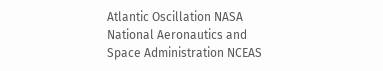Atlantic Oscillation NASA National Aeronautics and Space Administration NCEAS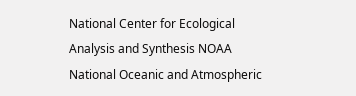National Center for Ecological Analysis and Synthesis NOAA National Oceanic and Atmospheric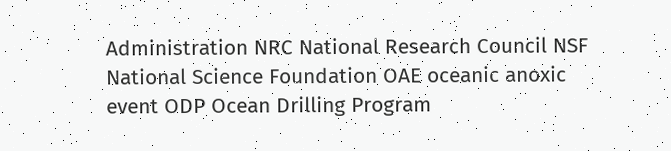Administration NRC National Research Council NSF National Science Foundation OAE oceanic anoxic event ODP Ocean Drilling Program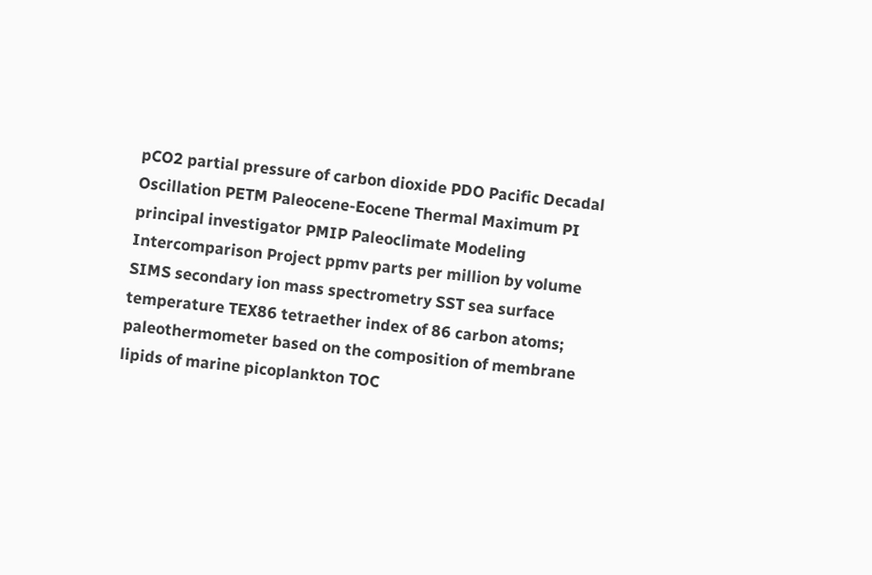pCO2 partial pressure of carbon dioxide PDO Pacific Decadal Oscillation PETM Paleocene-Eocene Thermal Maximum PI principal investigator PMIP Paleoclimate Modeling Intercomparison Project ppmv parts per million by volume SIMS secondary ion mass spectrometry SST sea surface temperature TEX86 tetraether index of 86 carbon atoms; paleothermometer based on the composition of membrane lipids of marine picoplankton TOC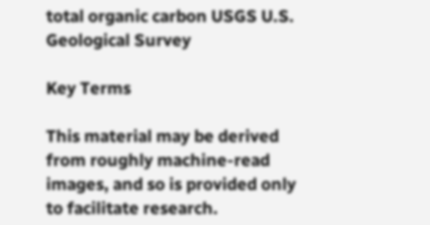total organic carbon USGS U.S. Geological Survey

Key Terms

This material may be derived from roughly machine-read images, and so is provided only to facilitate research.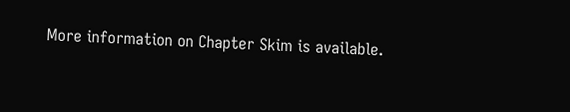More information on Chapter Skim is available.